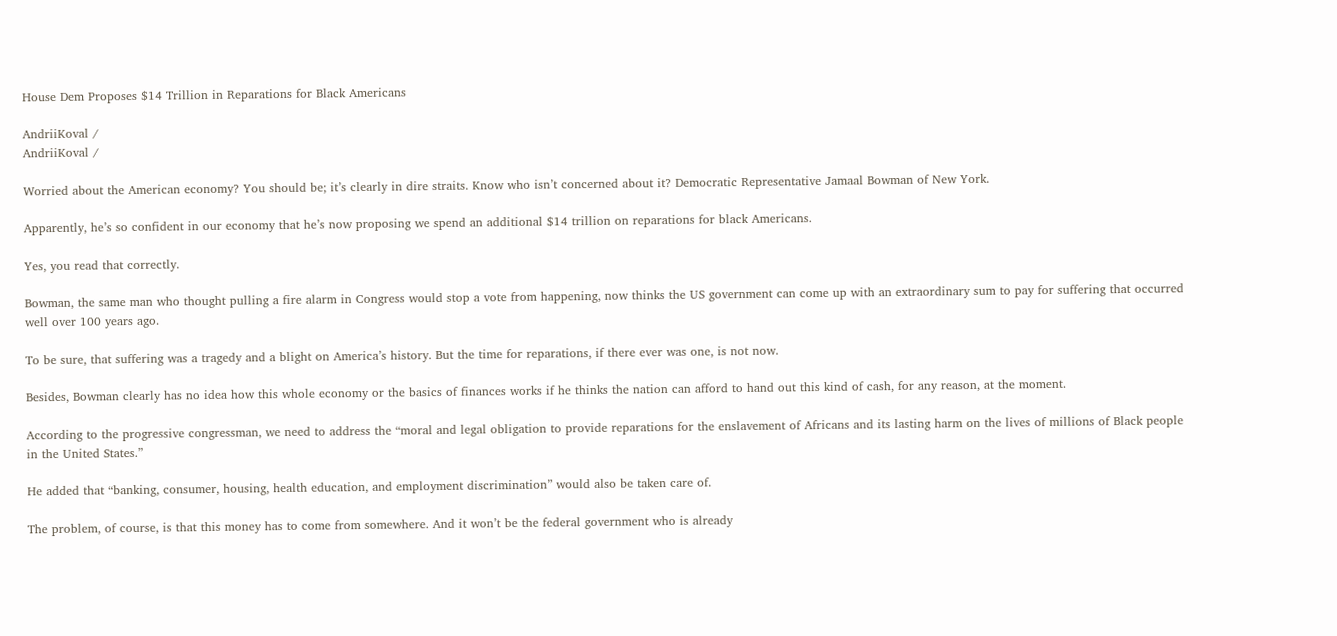House Dem Proposes $14 Trillion in Reparations for Black Americans

AndriiKoval /
AndriiKoval /

Worried about the American economy? You should be; it’s clearly in dire straits. Know who isn’t concerned about it? Democratic Representative Jamaal Bowman of New York.

Apparently, he’s so confident in our economy that he’s now proposing we spend an additional $14 trillion on reparations for black Americans.

Yes, you read that correctly.

Bowman, the same man who thought pulling a fire alarm in Congress would stop a vote from happening, now thinks the US government can come up with an extraordinary sum to pay for suffering that occurred well over 100 years ago.

To be sure, that suffering was a tragedy and a blight on America’s history. But the time for reparations, if there ever was one, is not now.

Besides, Bowman clearly has no idea how this whole economy or the basics of finances works if he thinks the nation can afford to hand out this kind of cash, for any reason, at the moment.

According to the progressive congressman, we need to address the “moral and legal obligation to provide reparations for the enslavement of Africans and its lasting harm on the lives of millions of Black people in the United States.”

He added that “banking, consumer, housing, health education, and employment discrimination” would also be taken care of.

The problem, of course, is that this money has to come from somewhere. And it won’t be the federal government who is already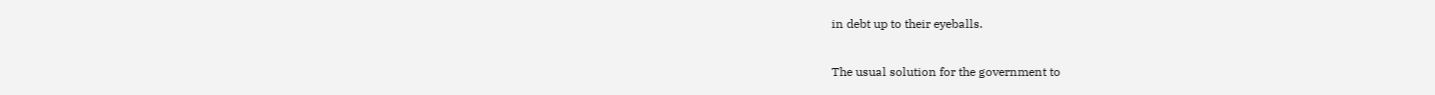in debt up to their eyeballs.

The usual solution for the government to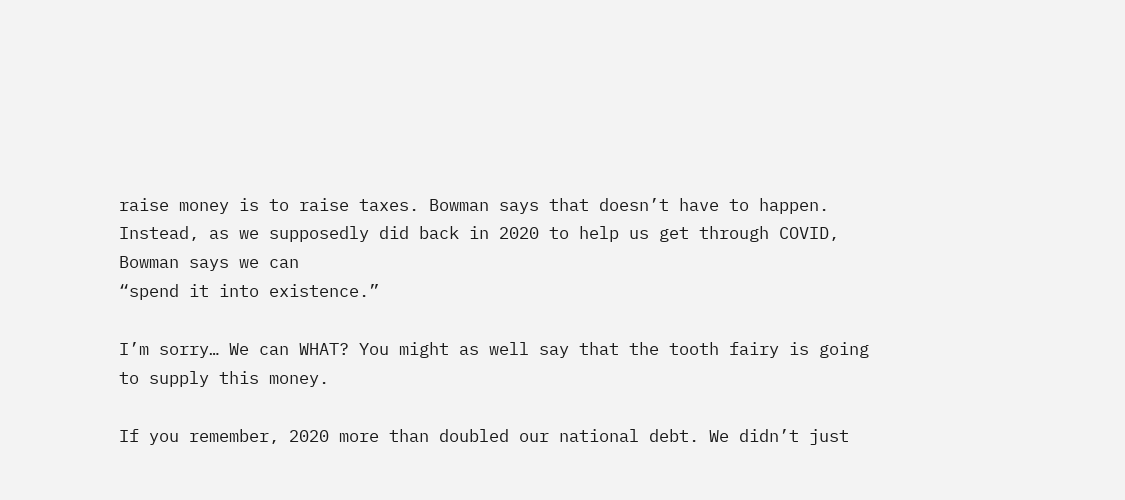raise money is to raise taxes. Bowman says that doesn’t have to happen. Instead, as we supposedly did back in 2020 to help us get through COVID, Bowman says we can
“spend it into existence.”

I’m sorry… We can WHAT? You might as well say that the tooth fairy is going to supply this money.

If you remember, 2020 more than doubled our national debt. We didn’t just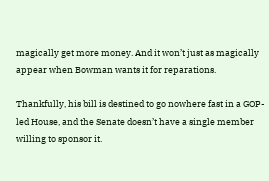magically get more money. And it won’t just as magically appear when Bowman wants it for reparations.

Thankfully, his bill is destined to go nowhere fast in a GOP-led House, and the Senate doesn’t have a single member willing to sponsor it.